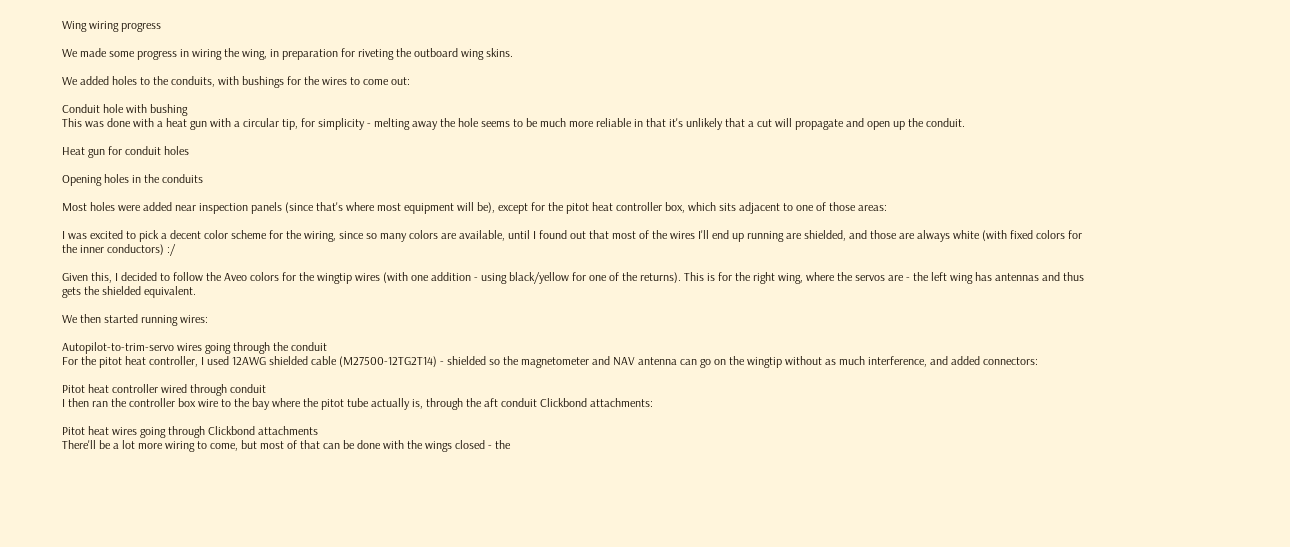Wing wiring progress

We made some progress in wiring the wing, in preparation for riveting the outboard wing skins.

We added holes to the conduits, with bushings for the wires to come out:

Conduit hole with bushing
This was done with a heat gun with a circular tip, for simplicity - melting away the hole seems to be much more reliable in that it's unlikely that a cut will propagate and open up the conduit.

Heat gun for conduit holes

Opening holes in the conduits

Most holes were added near inspection panels (since that's where most equipment will be), except for the pitot heat controller box, which sits adjacent to one of those areas:

I was excited to pick a decent color scheme for the wiring, since so many colors are available, until I found out that most of the wires I'll end up running are shielded, and those are always white (with fixed colors for the inner conductors) :/

Given this, I decided to follow the Aveo colors for the wingtip wires (with one addition - using black/yellow for one of the returns). This is for the right wing, where the servos are - the left wing has antennas and thus gets the shielded equivalent.

We then started running wires:

Autopilot-to-trim-servo wires going through the conduit
For the pitot heat controller, I used 12AWG shielded cable (M27500-12TG2T14) - shielded so the magnetometer and NAV antenna can go on the wingtip without as much interference, and added connectors:

Pitot heat controller wired through conduit
I then ran the controller box wire to the bay where the pitot tube actually is, through the aft conduit Clickbond attachments:

Pitot heat wires going through Clickbond attachments
There'll be a lot more wiring to come, but most of that can be done with the wings closed - the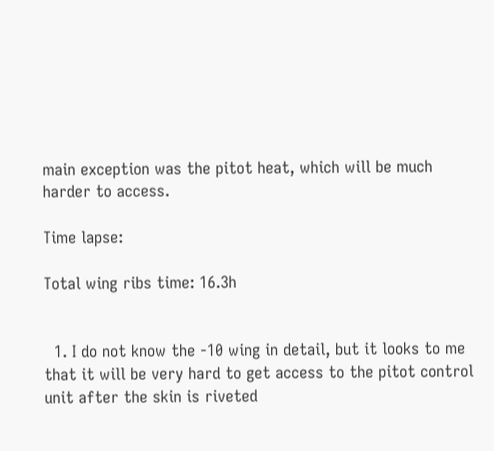main exception was the pitot heat, which will be much harder to access.

Time lapse:

Total wing ribs time: 16.3h


  1. I do not know the -10 wing in detail, but it looks to me that it will be very hard to get access to the pitot control unit after the skin is riveted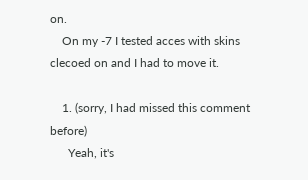on.
    On my -7 I tested acces with skins clecoed on and I had to move it.

    1. (sorry, I had missed this comment before)
      Yeah, it's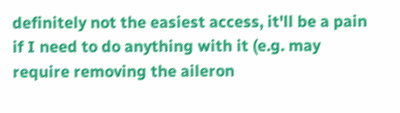definitely not the easiest access, it'll be a pain if I need to do anything with it (e.g. may require removing the aileron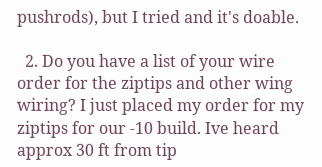pushrods), but I tried and it's doable.

  2. Do you have a list of your wire order for the ziptips and other wing wiring? I just placed my order for my ziptips for our -10 build. Ive heard approx 30 ft from tip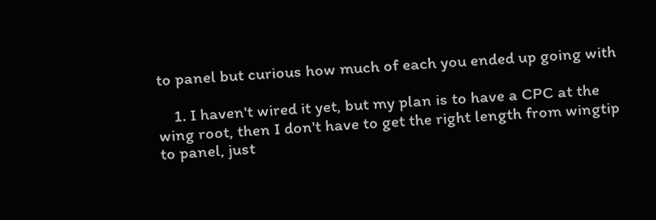to panel but curious how much of each you ended up going with

    1. I haven't wired it yet, but my plan is to have a CPC at the wing root, then I don't have to get the right length from wingtip to panel, just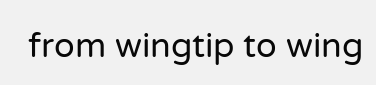from wingtip to wing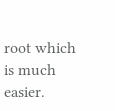root which is much easier.